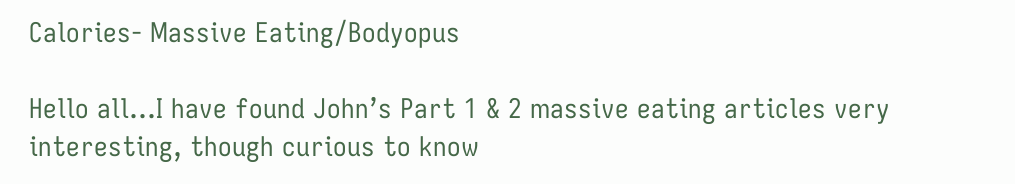Calories- Massive Eating/Bodyopus

Hello all…I have found John’s Part 1 & 2 massive eating articles very interesting, though curious to know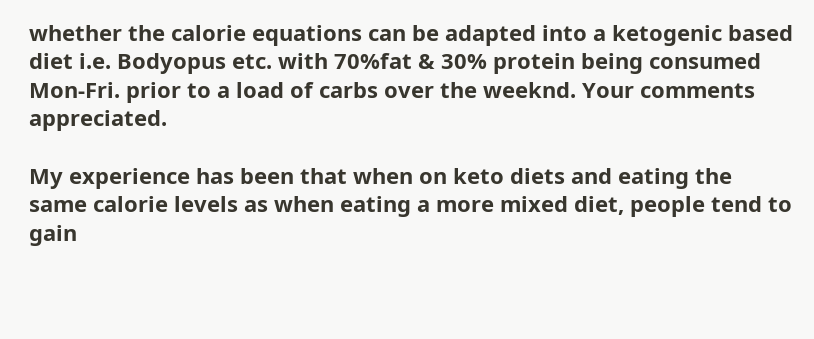whether the calorie equations can be adapted into a ketogenic based diet i.e. Bodyopus etc. with 70%fat & 30% protein being consumed Mon-Fri. prior to a load of carbs over the weeknd. Your comments appreciated.

My experience has been that when on keto diets and eating the same calorie levels as when eating a more mixed diet, people tend to gain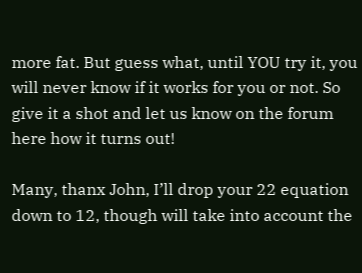more fat. But guess what, until YOU try it, you will never know if it works for you or not. So give it a shot and let us know on the forum here how it turns out!

Many, thanx John, I’ll drop your 22 equation down to 12, though will take into account the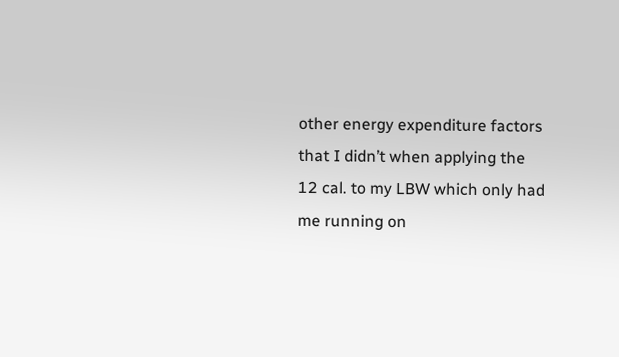other energy expenditure factors that I didn’t when applying the 12 cal. to my LBW which only had me running on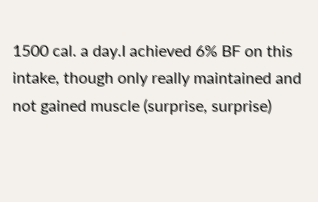1500 cal. a day.I achieved 6% BF on this intake, though only really maintained and not gained muscle (surprise, surprise)